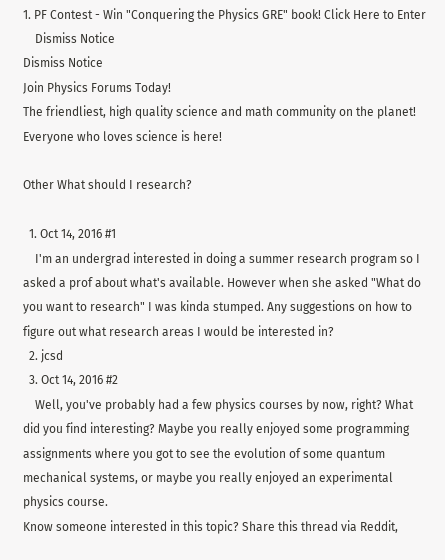1. PF Contest - Win "Conquering the Physics GRE" book! Click Here to Enter
    Dismiss Notice
Dismiss Notice
Join Physics Forums Today!
The friendliest, high quality science and math community on the planet! Everyone who loves science is here!

Other What should I research?

  1. Oct 14, 2016 #1
    I'm an undergrad interested in doing a summer research program so I asked a prof about what's available. However when she asked "What do you want to research" I was kinda stumped. Any suggestions on how to figure out what research areas I would be interested in?
  2. jcsd
  3. Oct 14, 2016 #2
    Well, you've probably had a few physics courses by now, right? What did you find interesting? Maybe you really enjoyed some programming assignments where you got to see the evolution of some quantum mechanical systems, or maybe you really enjoyed an experimental physics course.
Know someone interested in this topic? Share this thread via Reddit,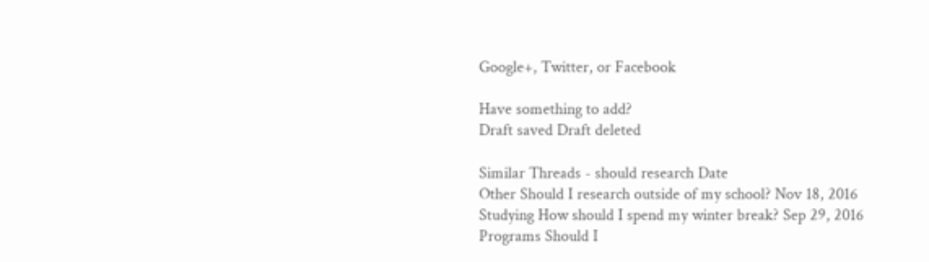Google+, Twitter, or Facebook

Have something to add?
Draft saved Draft deleted

Similar Threads - should research Date
Other Should I research outside of my school? Nov 18, 2016
Studying How should I spend my winter break? Sep 29, 2016
Programs Should I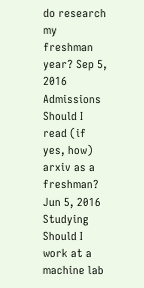do research my freshman year? Sep 5, 2016
Admissions Should I read (if yes, how) arxiv as a freshman? Jun 5, 2016
Studying Should I work at a machine lab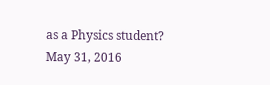as a Physics student? May 31, 2016